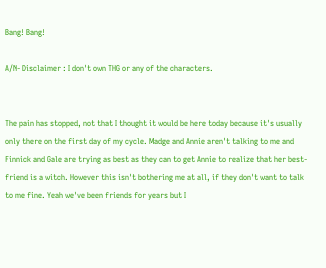Bang! Bang!

A/N- Disclaimer : I don't own THG or any of the characters.


The pain has stopped, not that I thought it would be here today because it's usually only there on the first day of my cycle. Madge and Annie aren't talking to me and Finnick and Gale are trying as best as they can to get Annie to realize that her best-friend is a witch. However this isn't bothering me at all, if they don't want to talk to me fine. Yeah we've been friends for years but I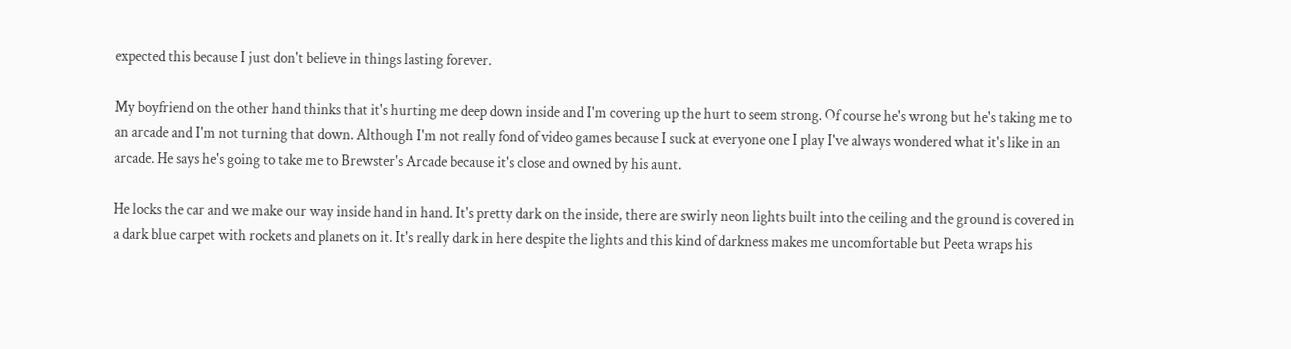expected this because I just don't believe in things lasting forever.

My boyfriend on the other hand thinks that it's hurting me deep down inside and I'm covering up the hurt to seem strong. Of course he's wrong but he's taking me to an arcade and I'm not turning that down. Although I'm not really fond of video games because I suck at everyone one I play I've always wondered what it's like in an arcade. He says he's going to take me to Brewster's Arcade because it's close and owned by his aunt.

He locks the car and we make our way inside hand in hand. It's pretty dark on the inside, there are swirly neon lights built into the ceiling and the ground is covered in a dark blue carpet with rockets and planets on it. It's really dark in here despite the lights and this kind of darkness makes me uncomfortable but Peeta wraps his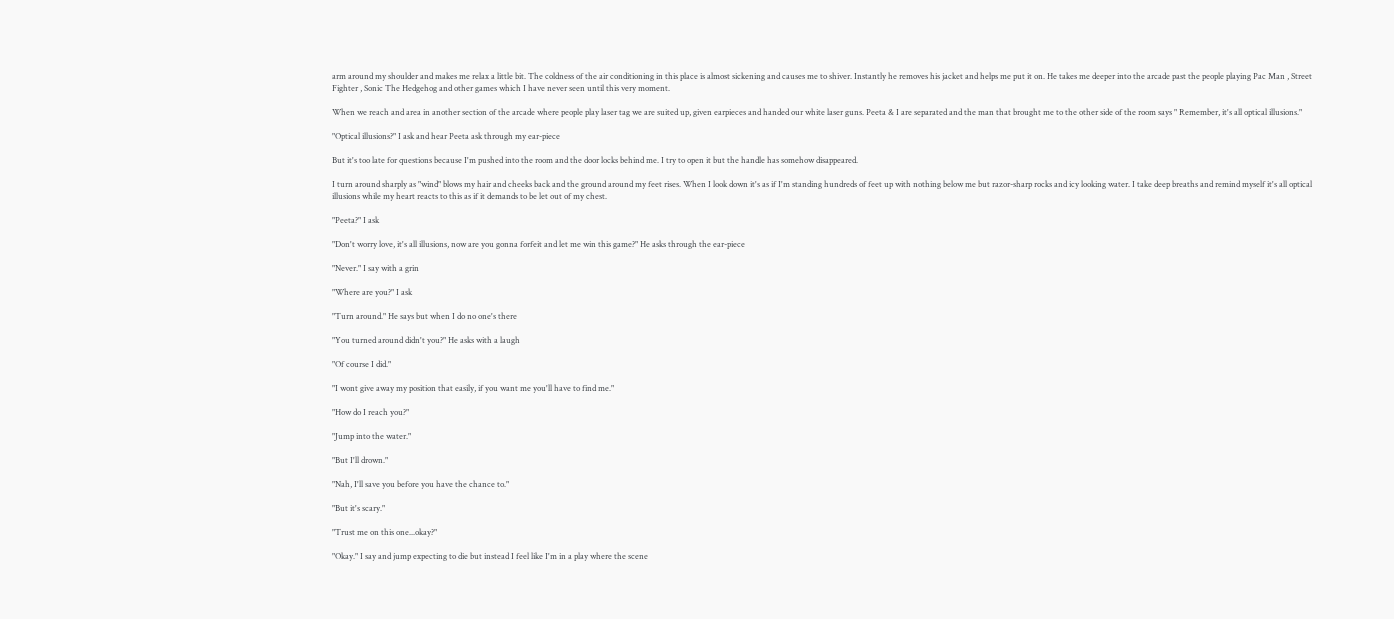arm around my shoulder and makes me relax a little bit. The coldness of the air conditioning in this place is almost sickening and causes me to shiver. Instantly he removes his jacket and helps me put it on. He takes me deeper into the arcade past the people playing Pac Man , Street Fighter , Sonic The Hedgehog and other games which I have never seen until this very moment.

When we reach and area in another section of the arcade where people play laser tag we are suited up, given earpieces and handed our white laser guns. Peeta & I are separated and the man that brought me to the other side of the room says " Remember, it's all optical illusions."

"Optical illusions?" I ask and hear Peeta ask through my ear-piece

But it's too late for questions because I'm pushed into the room and the door locks behind me. I try to open it but the handle has somehow disappeared.

I turn around sharply as "wind" blows my hair and cheeks back and the ground around my feet rises. When I look down it's as if I'm standing hundreds of feet up with nothing below me but razor-sharp rocks and icy looking water. I take deep breaths and remind myself it's all optical illusions while my heart reacts to this as if it demands to be let out of my chest.

"Peeta?" I ask

"Don't worry love, it's all illusions, now are you gonna forfeit and let me win this game?" He asks through the ear-piece

"Never." I say with a grin

"Where are you?" I ask

"Turn around." He says but when I do no one's there

"You turned around didn't you?" He asks with a laugh

"Of course I did."

"I wont give away my position that easily, if you want me you'll have to find me."

"How do I reach you?"

"Jump into the water."

"But I'll drown."

"Nah, I'll save you before you have the chance to."

"But it's scary."

"Trust me on this one...okay?"

"Okay." I say and jump expecting to die but instead I feel like I'm in a play where the scene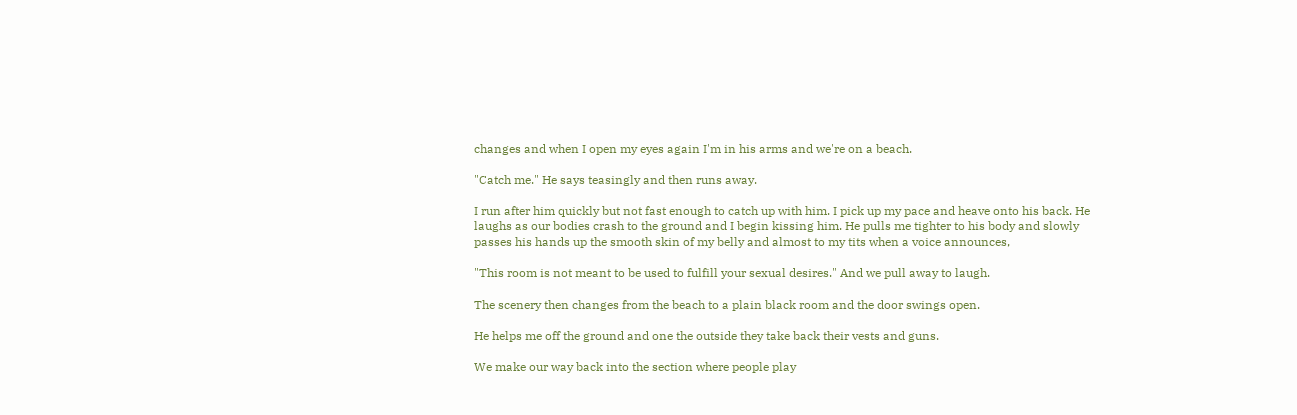changes and when I open my eyes again I'm in his arms and we're on a beach.

"Catch me." He says teasingly and then runs away.

I run after him quickly but not fast enough to catch up with him. I pick up my pace and heave onto his back. He laughs as our bodies crash to the ground and I begin kissing him. He pulls me tighter to his body and slowly passes his hands up the smooth skin of my belly and almost to my tits when a voice announces,

"This room is not meant to be used to fulfill your sexual desires." And we pull away to laugh.

The scenery then changes from the beach to a plain black room and the door swings open.

He helps me off the ground and one the outside they take back their vests and guns.

We make our way back into the section where people play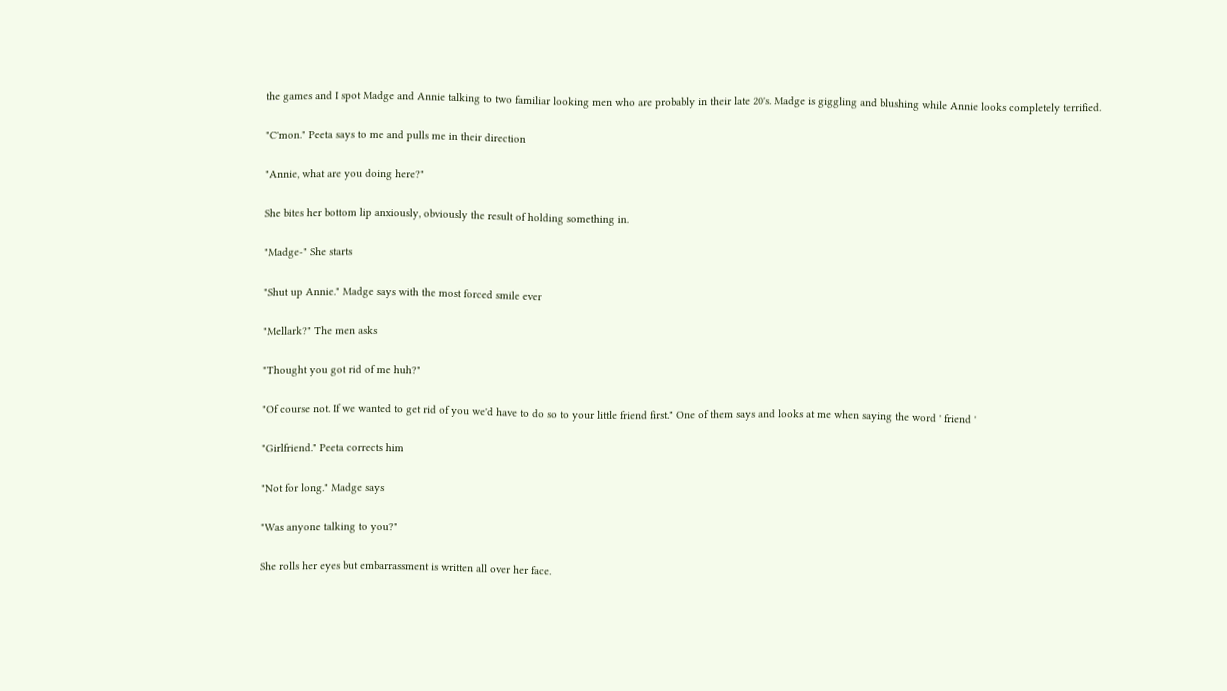the games and I spot Madge and Annie talking to two familiar looking men who are probably in their late 20's. Madge is giggling and blushing while Annie looks completely terrified.

"C'mon." Peeta says to me and pulls me in their direction

"Annie, what are you doing here?"

She bites her bottom lip anxiously, obviously the result of holding something in.

"Madge-" She starts

"Shut up Annie." Madge says with the most forced smile ever

"Mellark?" The men asks

"Thought you got rid of me huh?"

"Of course not. If we wanted to get rid of you we'd have to do so to your little friend first." One of them says and looks at me when saying the word ' friend '

"Girlfriend." Peeta corrects him

"Not for long." Madge says

"Was anyone talking to you?"

She rolls her eyes but embarrassment is written all over her face.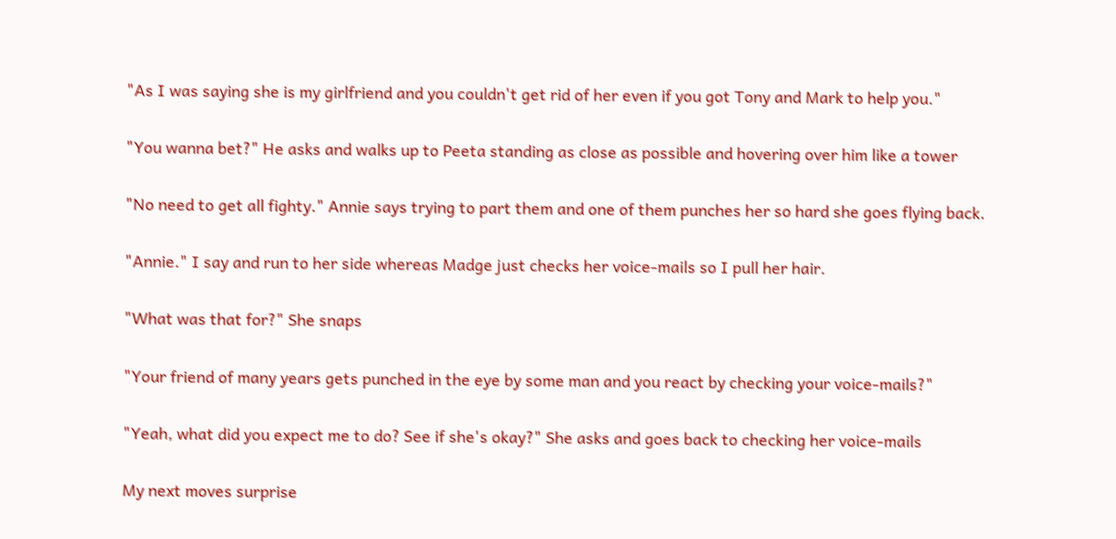"As I was saying she is my girlfriend and you couldn't get rid of her even if you got Tony and Mark to help you."

"You wanna bet?" He asks and walks up to Peeta standing as close as possible and hovering over him like a tower

"No need to get all fighty." Annie says trying to part them and one of them punches her so hard she goes flying back.

"Annie." I say and run to her side whereas Madge just checks her voice-mails so I pull her hair.

"What was that for?" She snaps

"Your friend of many years gets punched in the eye by some man and you react by checking your voice-mails?"

"Yeah, what did you expect me to do? See if she's okay?" She asks and goes back to checking her voice-mails

My next moves surprise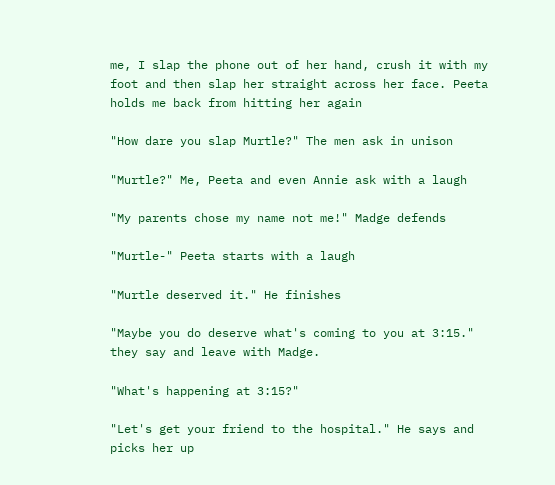me, I slap the phone out of her hand, crush it with my foot and then slap her straight across her face. Peeta holds me back from hitting her again

"How dare you slap Murtle?" The men ask in unison

"Murtle?" Me, Peeta and even Annie ask with a laugh

"My parents chose my name not me!" Madge defends

"Murtle-" Peeta starts with a laugh

"Murtle deserved it." He finishes

"Maybe you do deserve what's coming to you at 3:15." they say and leave with Madge.

"What's happening at 3:15?"

"Let's get your friend to the hospital." He says and picks her up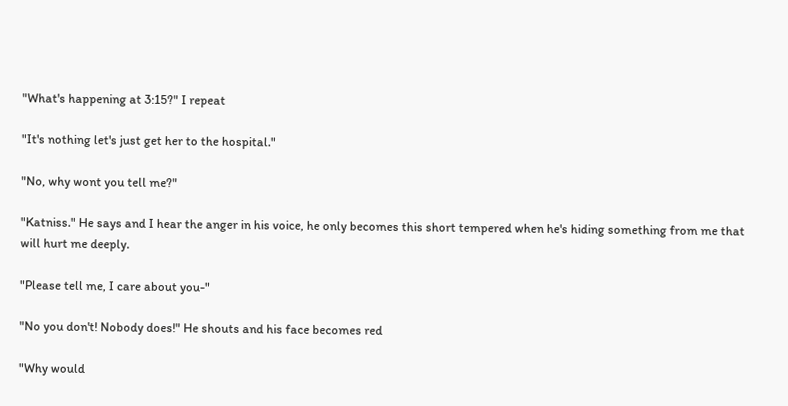"What's happening at 3:15?" I repeat

"It's nothing let's just get her to the hospital."

"No, why wont you tell me?"

"Katniss." He says and I hear the anger in his voice, he only becomes this short tempered when he's hiding something from me that will hurt me deeply.

"Please tell me, I care about you-"

"No you don't! Nobody does!" He shouts and his face becomes red

"Why would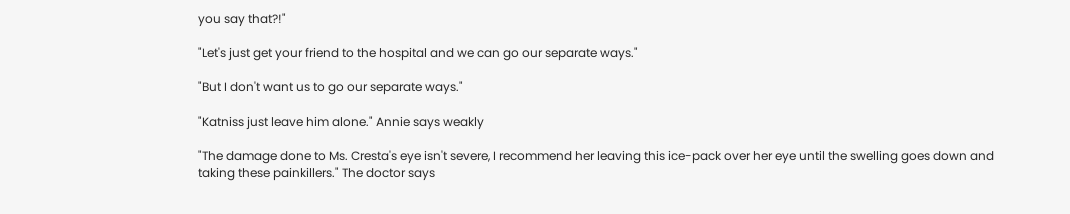you say that?!"

"Let's just get your friend to the hospital and we can go our separate ways."

"But I don't want us to go our separate ways."

"Katniss just leave him alone." Annie says weakly

"The damage done to Ms. Cresta's eye isn't severe, I recommend her leaving this ice-pack over her eye until the swelling goes down and taking these painkillers." The doctor says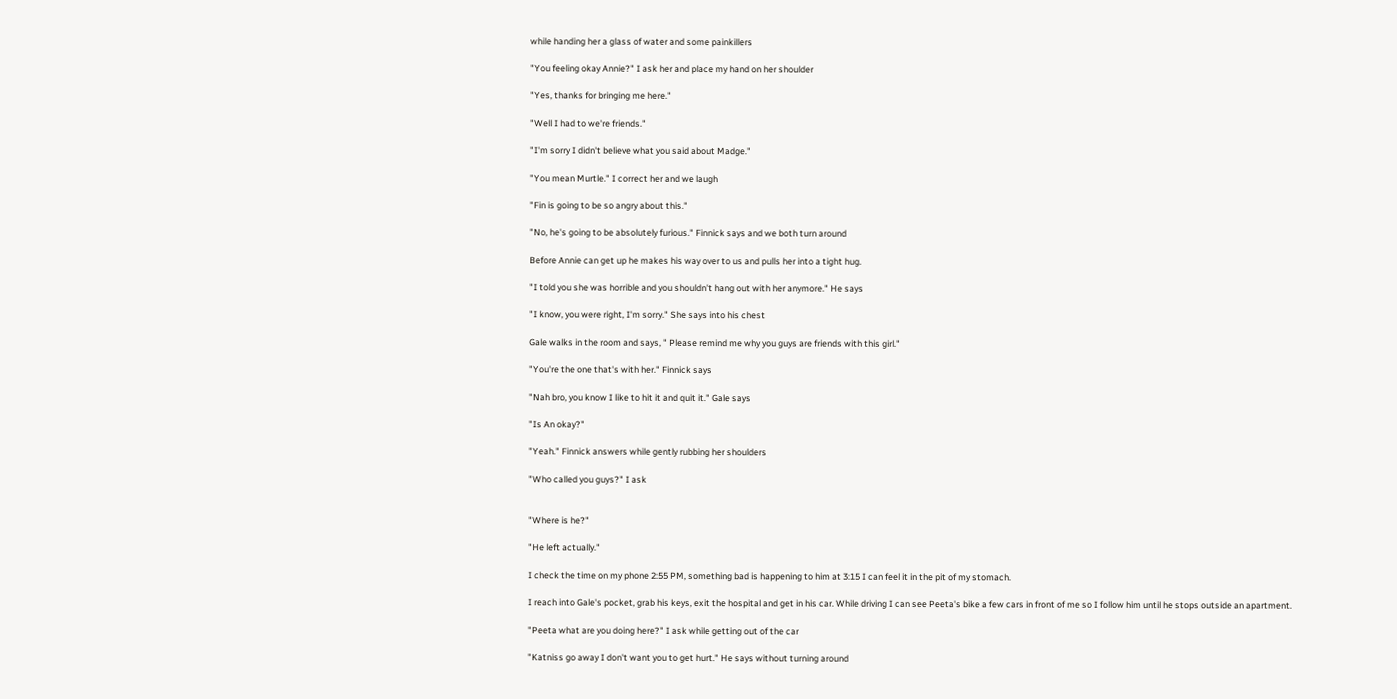while handing her a glass of water and some painkillers

"You feeling okay Annie?" I ask her and place my hand on her shoulder

"Yes, thanks for bringing me here."

"Well I had to we're friends."

"I'm sorry I didn't believe what you said about Madge."

"You mean Murtle." I correct her and we laugh

"Fin is going to be so angry about this."

"No, he's going to be absolutely furious." Finnick says and we both turn around

Before Annie can get up he makes his way over to us and pulls her into a tight hug.

"I told you she was horrible and you shouldn't hang out with her anymore." He says

"I know, you were right, I'm sorry." She says into his chest

Gale walks in the room and says, " Please remind me why you guys are friends with this girl."

"You're the one that's with her." Finnick says

"Nah bro, you know I like to hit it and quit it." Gale says

"Is An okay?"

"Yeah." Finnick answers while gently rubbing her shoulders

"Who called you guys?" I ask


"Where is he?"

"He left actually."

I check the time on my phone 2:55 PM, something bad is happening to him at 3:15 I can feel it in the pit of my stomach.

I reach into Gale's pocket, grab his keys, exit the hospital and get in his car. While driving I can see Peeta's bike a few cars in front of me so I follow him until he stops outside an apartment.

"Peeta what are you doing here?" I ask while getting out of the car

"Katniss go away I don't want you to get hurt." He says without turning around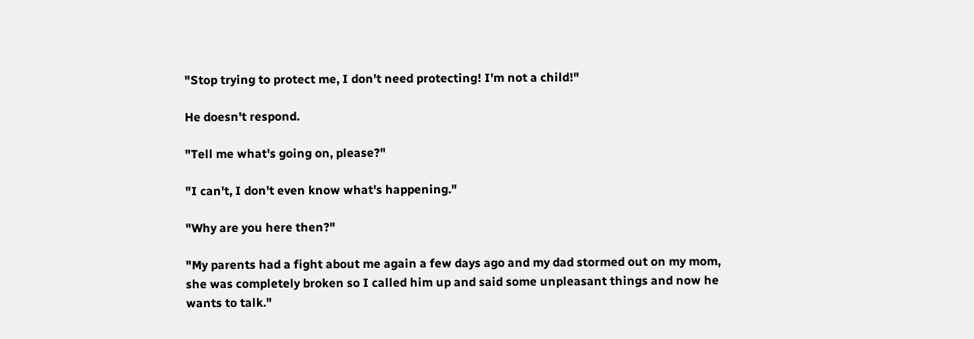"Stop trying to protect me, I don't need protecting! I'm not a child!"

He doesn't respond.

"Tell me what's going on, please?"

"I can't, I don't even know what's happening."

"Why are you here then?"

"My parents had a fight about me again a few days ago and my dad stormed out on my mom, she was completely broken so I called him up and said some unpleasant things and now he wants to talk."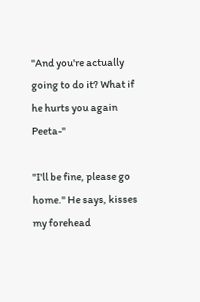"And you're actually going to do it? What if he hurts you again Peeta-"

"I'll be fine, please go home." He says, kisses my forehead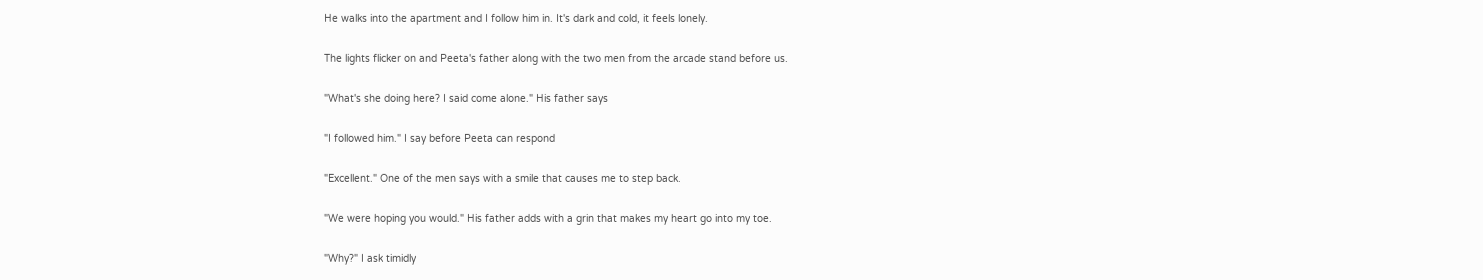He walks into the apartment and I follow him in. It's dark and cold, it feels lonely.

The lights flicker on and Peeta's father along with the two men from the arcade stand before us.

"What's she doing here? I said come alone." His father says

"I followed him." I say before Peeta can respond

"Excellent." One of the men says with a smile that causes me to step back.

"We were hoping you would." His father adds with a grin that makes my heart go into my toe.

"Why?" I ask timidly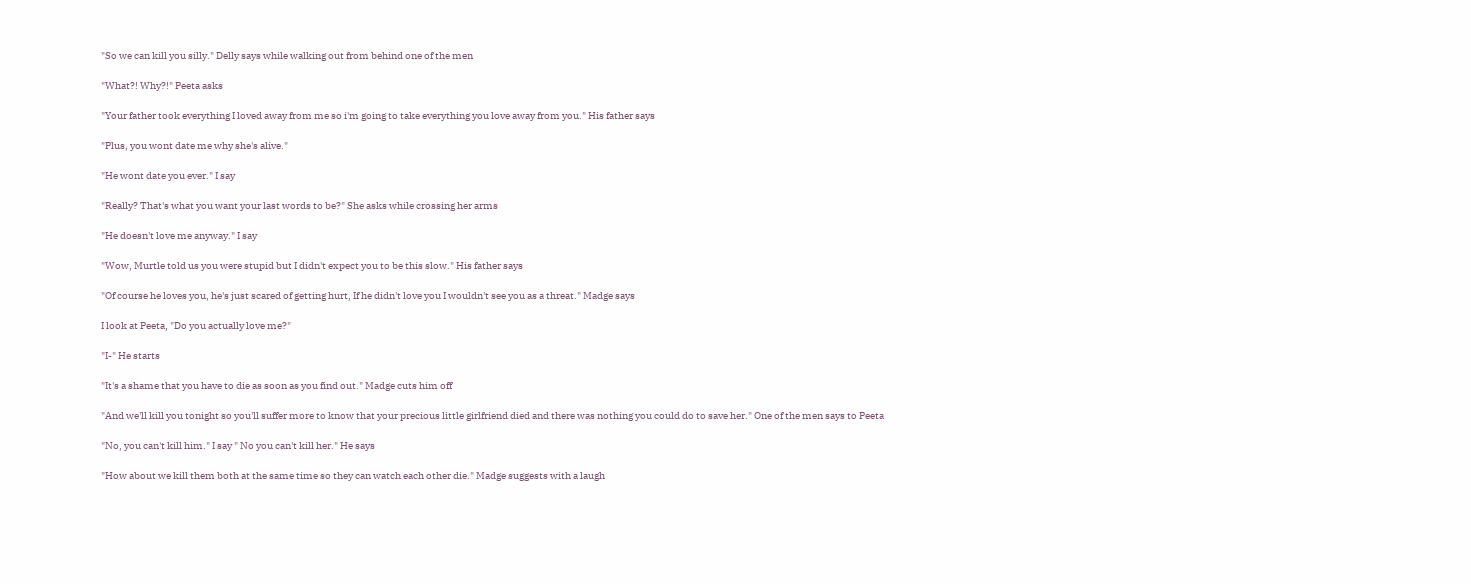"So we can kill you silly." Delly says while walking out from behind one of the men

"What?! Why?!" Peeta asks

"Your father took everything I loved away from me so i'm going to take everything you love away from you." His father says

"Plus, you wont date me why she's alive."

"He wont date you ever." I say

"Really? That's what you want your last words to be?" She asks while crossing her arms

"He doesn't love me anyway." I say

"Wow, Murtle told us you were stupid but I didn't expect you to be this slow." His father says

"Of course he loves you, he's just scared of getting hurt, If he didn't love you I wouldn't see you as a threat." Madge says

I look at Peeta, "Do you actually love me?"

"I-" He starts

"It's a shame that you have to die as soon as you find out." Madge cuts him off

"And we'll kill you tonight so you'll suffer more to know that your precious little girlfriend died and there was nothing you could do to save her." One of the men says to Peeta

"No, you can't kill him." I say " No you can't kill her." He says

"How about we kill them both at the same time so they can watch each other die." Madge suggests with a laugh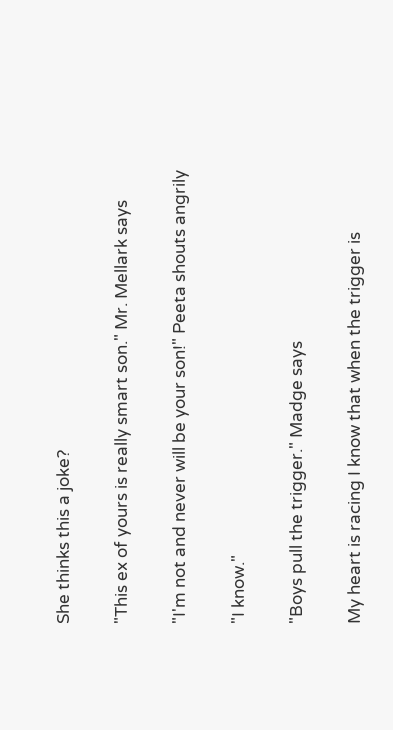She thinks this a joke?

"This ex of yours is really smart son." Mr. Mellark says

"I'm not and never will be your son!" Peeta shouts angrily

"I know."

"Boys pull the trigger." Madge says

My heart is racing I know that when the trigger is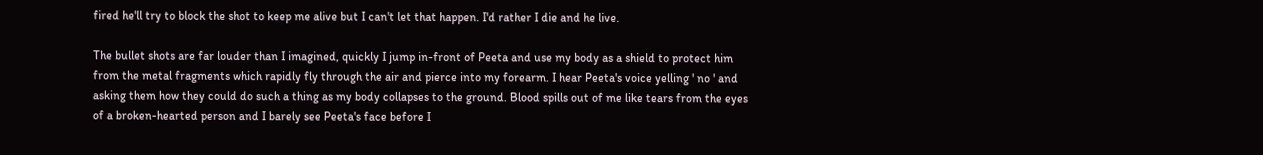fired he'll try to block the shot to keep me alive but I can't let that happen. I'd rather I die and he live.

The bullet shots are far louder than I imagined, quickly I jump in-front of Peeta and use my body as a shield to protect him from the metal fragments which rapidly fly through the air and pierce into my forearm. I hear Peeta's voice yelling ' no ' and asking them how they could do such a thing as my body collapses to the ground. Blood spills out of me like tears from the eyes of a broken-hearted person and I barely see Peeta's face before I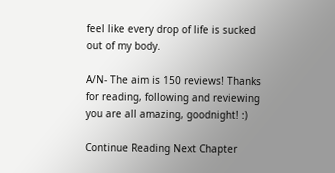feel like every drop of life is sucked out of my body.

A/N- The aim is 150 reviews! Thanks for reading, following and reviewing you are all amazing, goodnight! :)

Continue Reading Next Chapter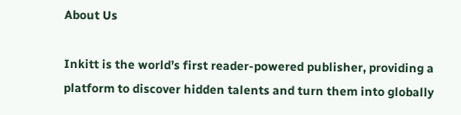About Us

Inkitt is the world’s first reader-powered publisher, providing a platform to discover hidden talents and turn them into globally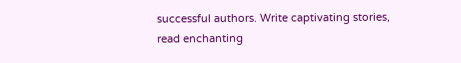successful authors. Write captivating stories, read enchanting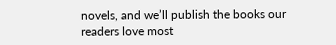novels, and we’ll publish the books our readers love most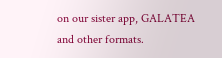on our sister app, GALATEA and other formats.